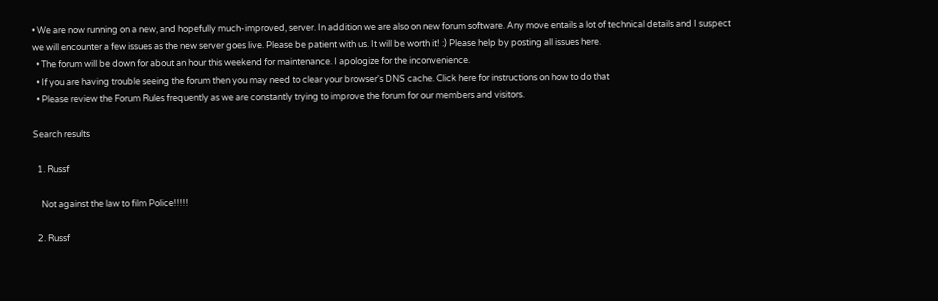• We are now running on a new, and hopefully much-improved, server. In addition we are also on new forum software. Any move entails a lot of technical details and I suspect we will encounter a few issues as the new server goes live. Please be patient with us. It will be worth it! :) Please help by posting all issues here.
  • The forum will be down for about an hour this weekend for maintenance. I apologize for the inconvenience.
  • If you are having trouble seeing the forum then you may need to clear your browser's DNS cache. Click here for instructions on how to do that
  • Please review the Forum Rules frequently as we are constantly trying to improve the forum for our members and visitors.

Search results

  1. Russf

    Not against the law to film Police!!!!!

  2. Russf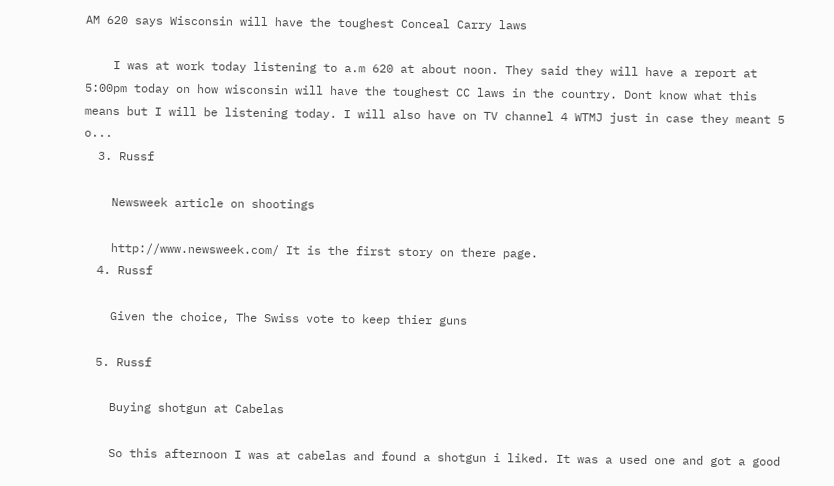AM 620 says Wisconsin will have the toughest Conceal Carry laws

    I was at work today listening to a.m 620 at about noon. They said they will have a report at 5:00pm today on how wisconsin will have the toughest CC laws in the country. Dont know what this means but I will be listening today. I will also have on TV channel 4 WTMJ just in case they meant 5 o...
  3. Russf

    Newsweek article on shootings

    http://www.newsweek.com/ It is the first story on there page.
  4. Russf

    Given the choice, The Swiss vote to keep thier guns

  5. Russf

    Buying shotgun at Cabelas

    So this afternoon I was at cabelas and found a shotgun i liked. It was a used one and got a good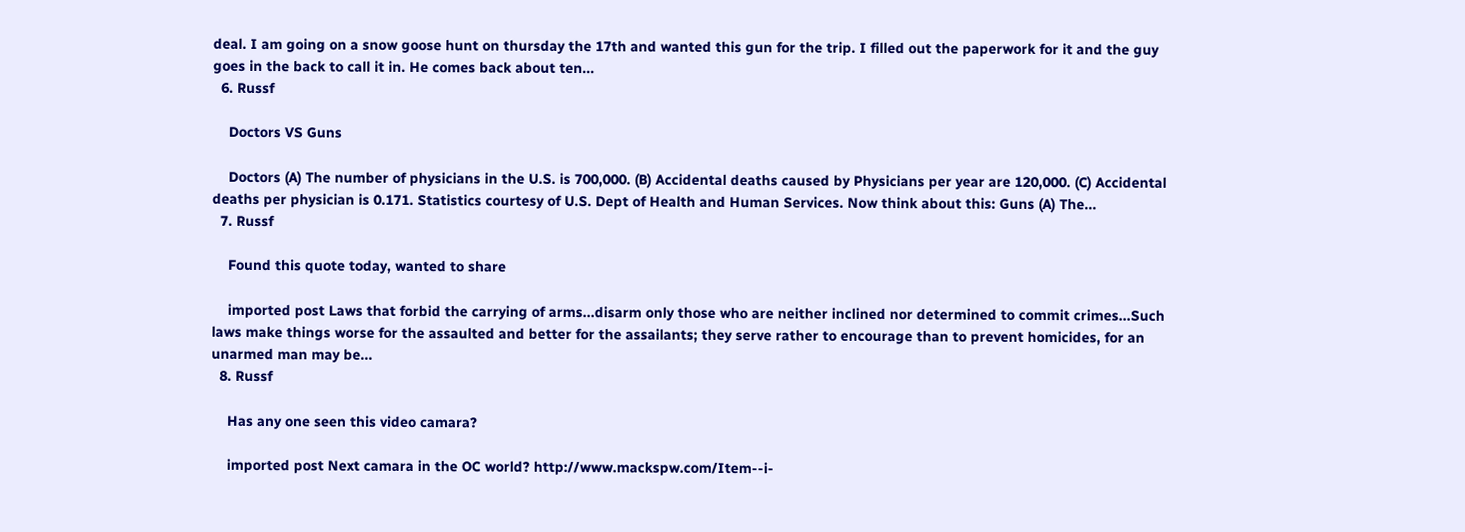deal. I am going on a snow goose hunt on thursday the 17th and wanted this gun for the trip. I filled out the paperwork for it and the guy goes in the back to call it in. He comes back about ten...
  6. Russf

    Doctors VS Guns

    Doctors (A) The number of physicians in the U.S. is 700,000. (B) Accidental deaths caused by Physicians per year are 120,000. (C) Accidental deaths per physician is 0.171. Statistics courtesy of U.S. Dept of Health and Human Services. Now think about this: Guns (A) The...
  7. Russf

    Found this quote today, wanted to share

    imported post Laws that forbid the carrying of arms...disarm only those who are neither inclined nor determined to commit crimes...Such laws make things worse for the assaulted and better for the assailants; they serve rather to encourage than to prevent homicides, for an unarmed man may be...
  8. Russf

    Has any one seen this video camara?

    imported post Next camara in the OC world? http://www.mackspw.com/Item--i-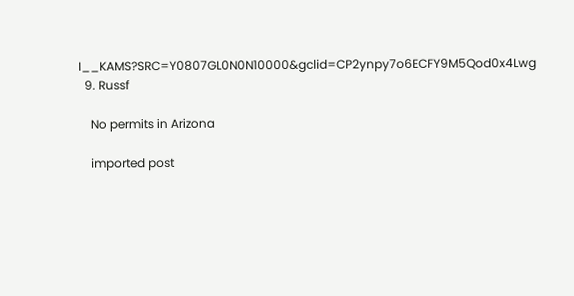I__KAMS?SRC=Y0807GL0N0N10000&gclid=CP2ynpy7o6ECFY9M5Qod0x4Lwg
  9. Russf

    No permits in Arizona

    imported post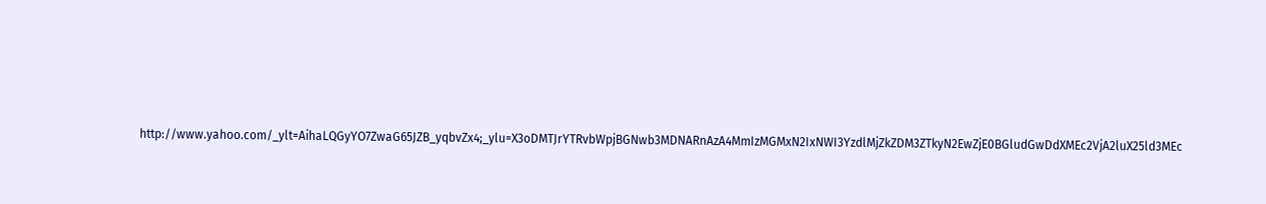http://www.yahoo.com/_ylt=AihaLQGyYO7ZwaG65JZB_yqbvZx4;_ylu=X3oDMTJrYTRvbWpjBGNwb3MDNARnAzA4MmIzMGMxN2IxNWI3YzdlMjZkZDM3ZTkyN2EwZjE0BGludGwDdXMEc2VjA2luX25ld3MEc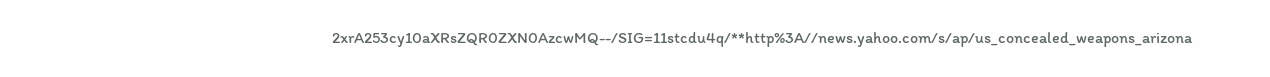2xrA253cy10aXRsZQR0ZXN0AzcwMQ--/SIG=11stcdu4q/**http%3A//news.yahoo.com/s/ap/us_concealed_weapons_arizona